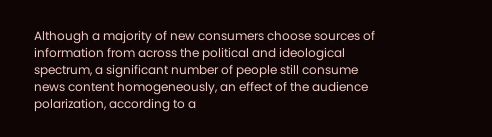Although a majority of new consumers choose sources of information from across the political and ideological spectrum, a significant number of people still consume news content homogeneously, an effect of the audience polarization, according to a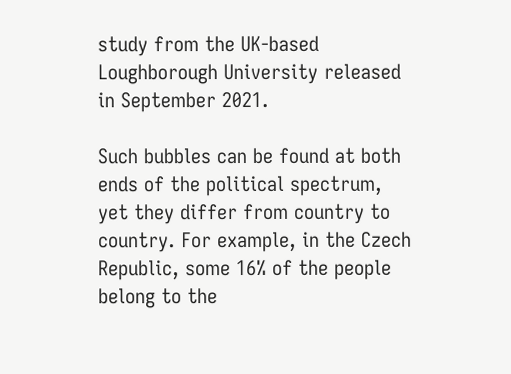study from the UK-based Loughborough University released in September 2021.

Such bubbles can be found at both ends of the political spectrum, yet they differ from country to country. For example, in the Czech Republic, some 16% of the people belong to the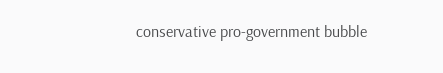conservative pro-government bubble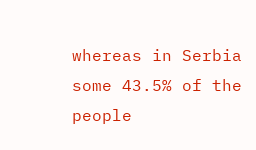whereas in Serbia some 43.5% of the people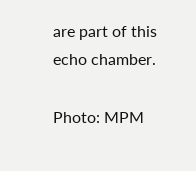are part of this echo chamber.

Photo: MPM